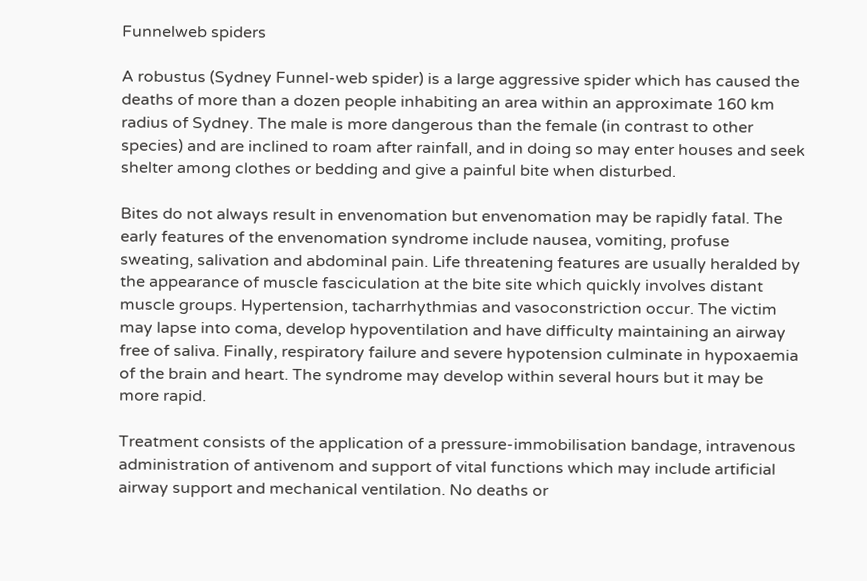Funnelweb spiders

A robustus (Sydney Funnel-web spider) is a large aggressive spider which has caused the deaths of more than a dozen people inhabiting an area within an approximate 160 km radius of Sydney. The male is more dangerous than the female (in contrast to other species) and are inclined to roam after rainfall, and in doing so may enter houses and seek shelter among clothes or bedding and give a painful bite when disturbed.

Bites do not always result in envenomation but envenomation may be rapidly fatal. The early features of the envenomation syndrome include nausea, vomiting, profuse sweating, salivation and abdominal pain. Life threatening features are usually heralded by the appearance of muscle fasciculation at the bite site which quickly involves distant muscle groups. Hypertension, tacharrhythmias and vasoconstriction occur. The victim may lapse into coma, develop hypoventilation and have difficulty maintaining an airway free of saliva. Finally, respiratory failure and severe hypotension culminate in hypoxaemia of the brain and heart. The syndrome may develop within several hours but it may be more rapid.

Treatment consists of the application of a pressure-immobilisation bandage, intravenous administration of antivenom and support of vital functions which may include artificial airway support and mechanical ventilation. No deaths or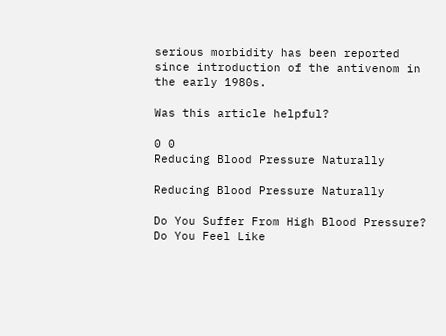serious morbidity has been reported since introduction of the antivenom in the early 1980s.

Was this article helpful?

0 0
Reducing Blood Pressure Naturally

Reducing Blood Pressure Naturally

Do You Suffer From High Blood Pressure? Do You Feel Like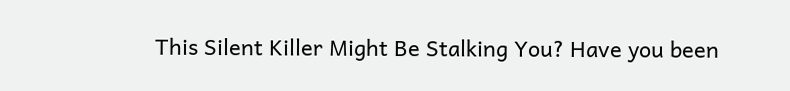This Silent Killer Might Be Stalking You? Have you been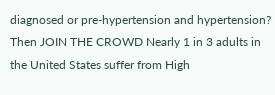diagnosed or pre-hypertension and hypertension? Then JOIN THE CROWD Nearly 1 in 3 adults in the United States suffer from High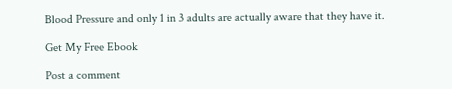Blood Pressure and only 1 in 3 adults are actually aware that they have it.

Get My Free Ebook

Post a comment